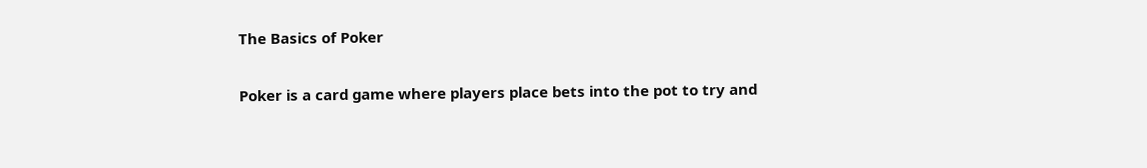The Basics of Poker

Poker is a card game where players place bets into the pot to try and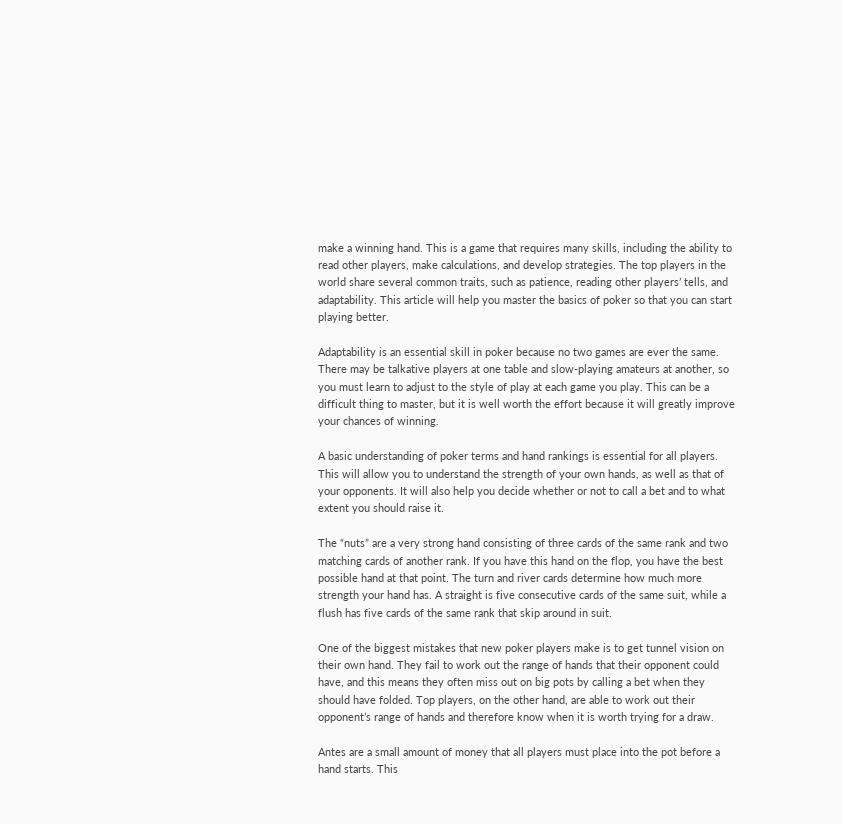make a winning hand. This is a game that requires many skills, including the ability to read other players, make calculations, and develop strategies. The top players in the world share several common traits, such as patience, reading other players’ tells, and adaptability. This article will help you master the basics of poker so that you can start playing better.

Adaptability is an essential skill in poker because no two games are ever the same. There may be talkative players at one table and slow-playing amateurs at another, so you must learn to adjust to the style of play at each game you play. This can be a difficult thing to master, but it is well worth the effort because it will greatly improve your chances of winning.

A basic understanding of poker terms and hand rankings is essential for all players. This will allow you to understand the strength of your own hands, as well as that of your opponents. It will also help you decide whether or not to call a bet and to what extent you should raise it.

The “nuts” are a very strong hand consisting of three cards of the same rank and two matching cards of another rank. If you have this hand on the flop, you have the best possible hand at that point. The turn and river cards determine how much more strength your hand has. A straight is five consecutive cards of the same suit, while a flush has five cards of the same rank that skip around in suit.

One of the biggest mistakes that new poker players make is to get tunnel vision on their own hand. They fail to work out the range of hands that their opponent could have, and this means they often miss out on big pots by calling a bet when they should have folded. Top players, on the other hand, are able to work out their opponent’s range of hands and therefore know when it is worth trying for a draw.

Antes are a small amount of money that all players must place into the pot before a hand starts. This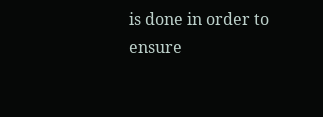is done in order to ensure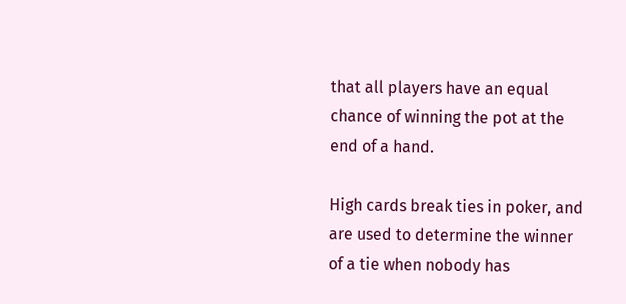that all players have an equal chance of winning the pot at the end of a hand.

High cards break ties in poker, and are used to determine the winner of a tie when nobody has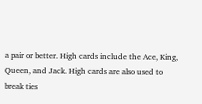a pair or better. High cards include the Ace, King, Queen, and Jack. High cards are also used to break ties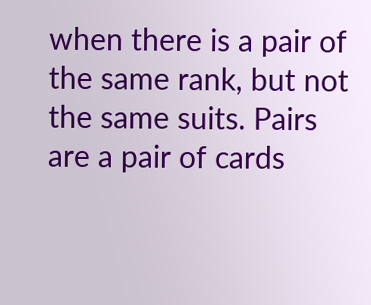when there is a pair of the same rank, but not the same suits. Pairs are a pair of cards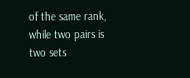of the same rank, while two pairs is two sets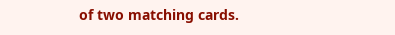of two matching cards.